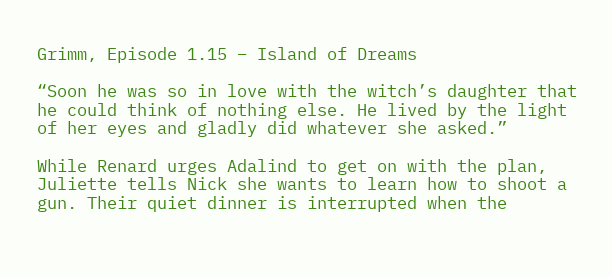Grimm, Episode 1.15 – Island of Dreams

“Soon he was so in love with the witch’s daughter that he could think of nothing else. He lived by the light of her eyes and gladly did whatever she asked.”

While Renard urges Adalind to get on with the plan, Juliette tells Nick she wants to learn how to shoot a gun. Their quiet dinner is interrupted when the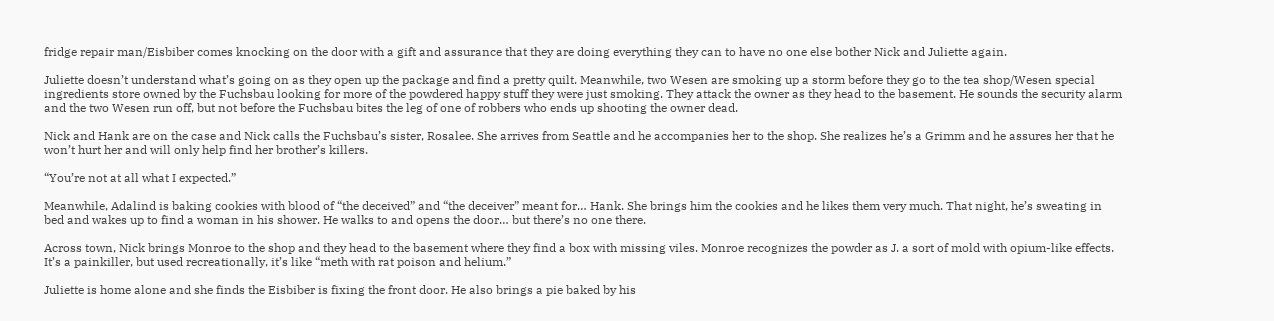fridge repair man/Eisbiber comes knocking on the door with a gift and assurance that they are doing everything they can to have no one else bother Nick and Juliette again.

Juliette doesn’t understand what’s going on as they open up the package and find a pretty quilt. Meanwhile, two Wesen are smoking up a storm before they go to the tea shop/Wesen special ingredients store owned by the Fuchsbau looking for more of the powdered happy stuff they were just smoking. They attack the owner as they head to the basement. He sounds the security alarm and the two Wesen run off, but not before the Fuchsbau bites the leg of one of robbers who ends up shooting the owner dead.

Nick and Hank are on the case and Nick calls the Fuchsbau’s sister, Rosalee. She arrives from Seattle and he accompanies her to the shop. She realizes he’s a Grimm and he assures her that he won’t hurt her and will only help find her brother’s killers.

“You’re not at all what I expected.”

Meanwhile, Adalind is baking cookies with blood of “the deceived” and “the deceiver” meant for… Hank. She brings him the cookies and he likes them very much. That night, he’s sweating in bed and wakes up to find a woman in his shower. He walks to and opens the door… but there’s no one there.

Across town, Nick brings Monroe to the shop and they head to the basement where they find a box with missing viles. Monroe recognizes the powder as J. a sort of mold with opium-like effects. It’s a painkiller, but used recreationally, it’s like “meth with rat poison and helium.”

Juliette is home alone and she finds the Eisbiber is fixing the front door. He also brings a pie baked by his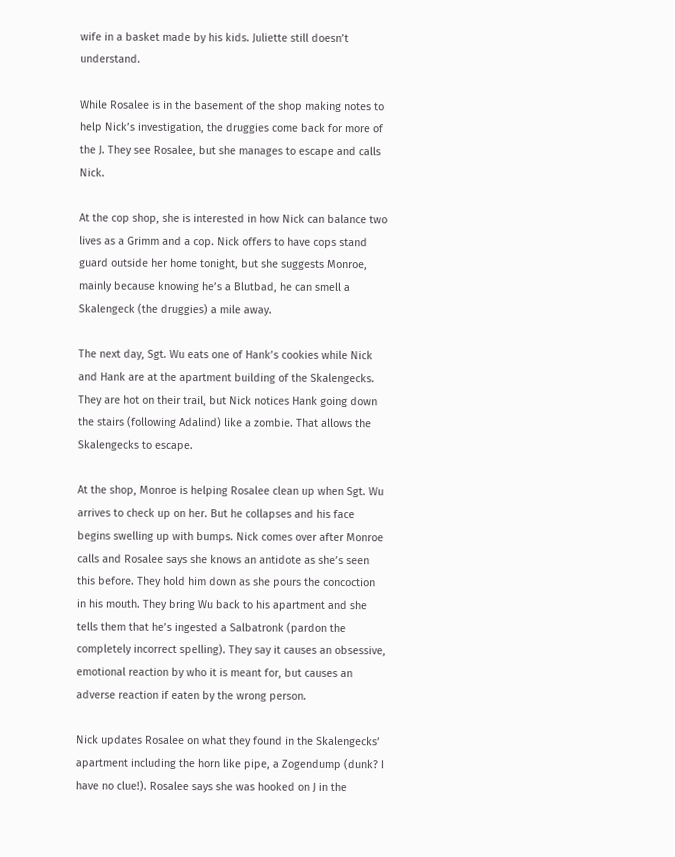wife in a basket made by his kids. Juliette still doesn’t understand.

While Rosalee is in the basement of the shop making notes to help Nick’s investigation, the druggies come back for more of the J. They see Rosalee, but she manages to escape and calls Nick.

At the cop shop, she is interested in how Nick can balance two lives as a Grimm and a cop. Nick offers to have cops stand guard outside her home tonight, but she suggests Monroe, mainly because knowing he’s a Blutbad, he can smell a Skalengeck (the druggies) a mile away.

The next day, Sgt. Wu eats one of Hank’s cookies while Nick and Hank are at the apartment building of the Skalengecks. They are hot on their trail, but Nick notices Hank going down the stairs (following Adalind) like a zombie. That allows the Skalengecks to escape.

At the shop, Monroe is helping Rosalee clean up when Sgt. Wu arrives to check up on her. But he collapses and his face begins swelling up with bumps. Nick comes over after Monroe calls and Rosalee says she knows an antidote as she’s seen this before. They hold him down as she pours the concoction in his mouth. They bring Wu back to his apartment and she tells them that he’s ingested a Salbatronk (pardon the completely incorrect spelling). They say it causes an obsessive, emotional reaction by who it is meant for, but causes an adverse reaction if eaten by the wrong person.

Nick updates Rosalee on what they found in the Skalengecks’ apartment including the horn like pipe, a Zogendump (dunk? I have no clue!). Rosalee says she was hooked on J in the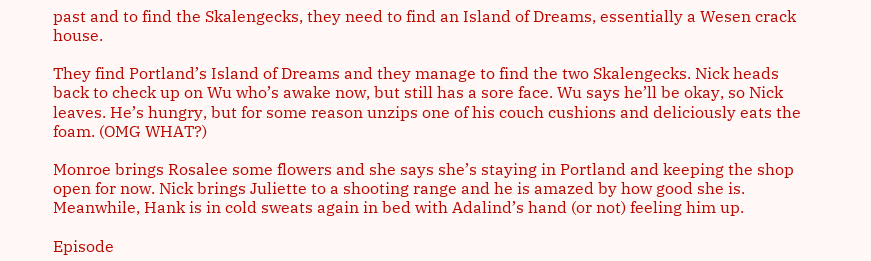past and to find the Skalengecks, they need to find an Island of Dreams, essentially a Wesen crack house.

They find Portland’s Island of Dreams and they manage to find the two Skalengecks. Nick heads back to check up on Wu who’s awake now, but still has a sore face. Wu says he’ll be okay, so Nick leaves. He’s hungry, but for some reason unzips one of his couch cushions and deliciously eats the foam. (OMG WHAT?)

Monroe brings Rosalee some flowers and she says she’s staying in Portland and keeping the shop open for now. Nick brings Juliette to a shooting range and he is amazed by how good she is. Meanwhile, Hank is in cold sweats again in bed with Adalind’s hand (or not) feeling him up.

Episode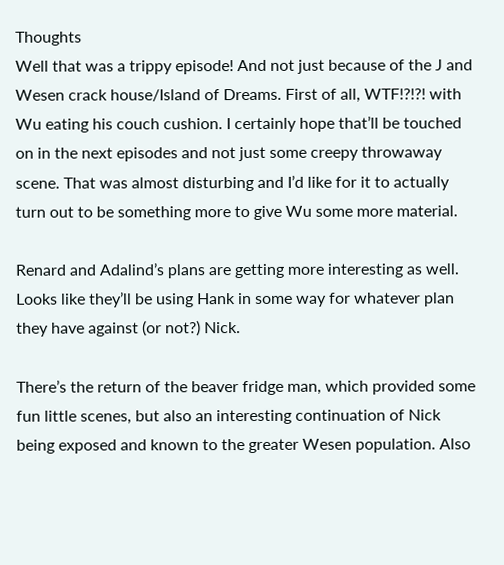Thoughts
Well that was a trippy episode! And not just because of the J and Wesen crack house/Island of Dreams. First of all, WTF!?!?! with Wu eating his couch cushion. I certainly hope that’ll be touched on in the next episodes and not just some creepy throwaway scene. That was almost disturbing and I’d like for it to actually turn out to be something more to give Wu some more material.

Renard and Adalind’s plans are getting more interesting as well. Looks like they’ll be using Hank in some way for whatever plan they have against (or not?) Nick.

There’s the return of the beaver fridge man, which provided some fun little scenes, but also an interesting continuation of Nick being exposed and known to the greater Wesen population. Also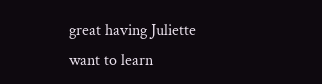great having Juliette want to learn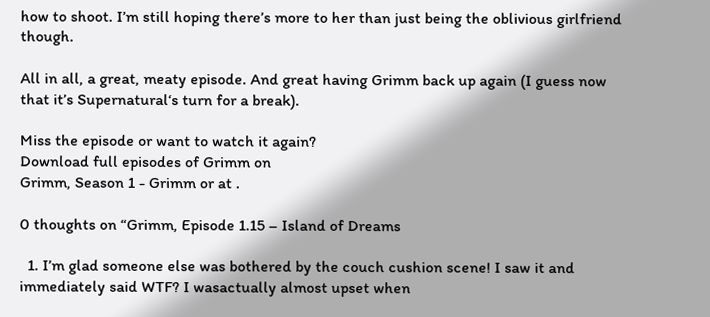how to shoot. I’m still hoping there’s more to her than just being the oblivious girlfriend though.

All in all, a great, meaty episode. And great having Grimm back up again (I guess now that it’s Supernatural‘s turn for a break).

Miss the episode or want to watch it again?
Download full episodes of Grimm on
Grimm, Season 1 - Grimm or at .

0 thoughts on “Grimm, Episode 1.15 – Island of Dreams

  1. I’m glad someone else was bothered by the couch cushion scene! I saw it and immediately said WTF? I wasactually almost upset when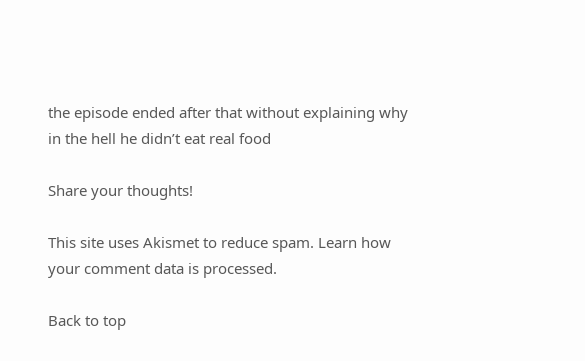the episode ended after that without explaining why in the hell he didn’t eat real food

Share your thoughts!

This site uses Akismet to reduce spam. Learn how your comment data is processed.

Back to top